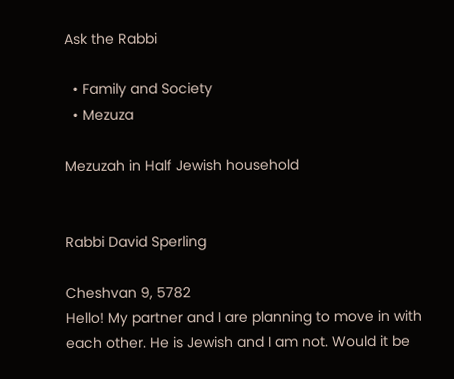Ask the Rabbi

  • Family and Society
  • Mezuza

Mezuzah in Half Jewish household


Rabbi David Sperling

Cheshvan 9, 5782
Hello! My partner and I are planning to move in with each other. He is Jewish and I am not. Would it be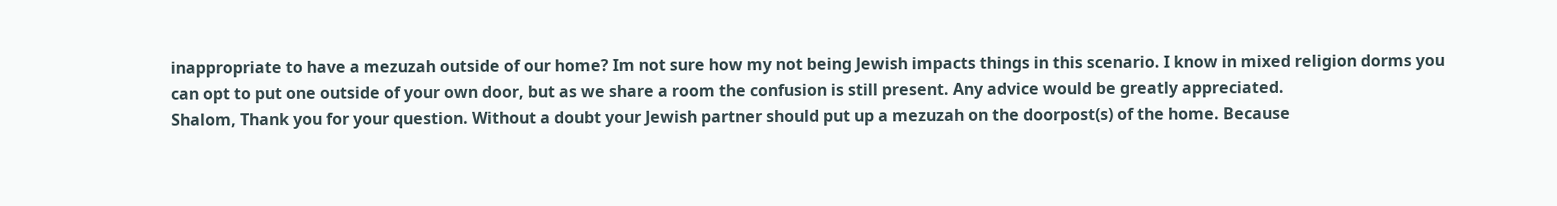inappropriate to have a mezuzah outside of our home? Im not sure how my not being Jewish impacts things in this scenario. I know in mixed religion dorms you can opt to put one outside of your own door, but as we share a room the confusion is still present. Any advice would be greatly appreciated.
Shalom, Thank you for your question. Without a doubt your Jewish partner should put up a mezuzah on the doorpost(s) of the home. Because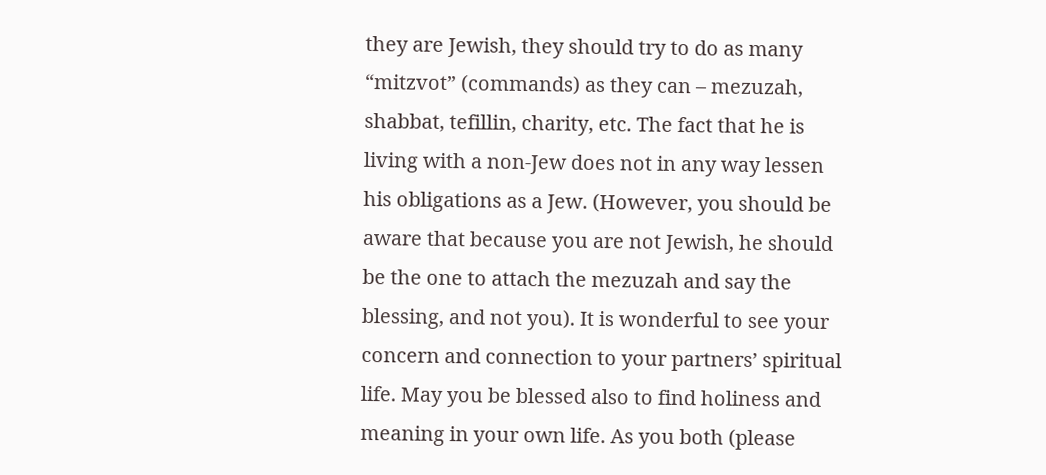they are Jewish, they should try to do as many “mitzvot” (commands) as they can – mezuzah, shabbat, tefillin, charity, etc. The fact that he is living with a non-Jew does not in any way lessen his obligations as a Jew. (However, you should be aware that because you are not Jewish, he should be the one to attach the mezuzah and say the blessing, and not you). It is wonderful to see your concern and connection to your partners’ spiritual life. May you be blessed also to find holiness and meaning in your own life. As you both (please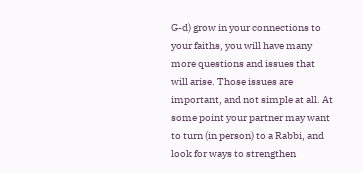G-d) grow in your connections to your faiths, you will have many more questions and issues that will arise. Those issues are important, and not simple at all. At some point your partner may want to turn (in person) to a Rabbi, and look for ways to strengthen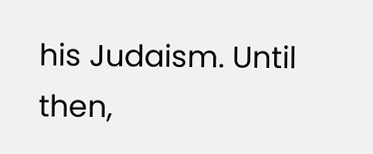his Judaism. Until then,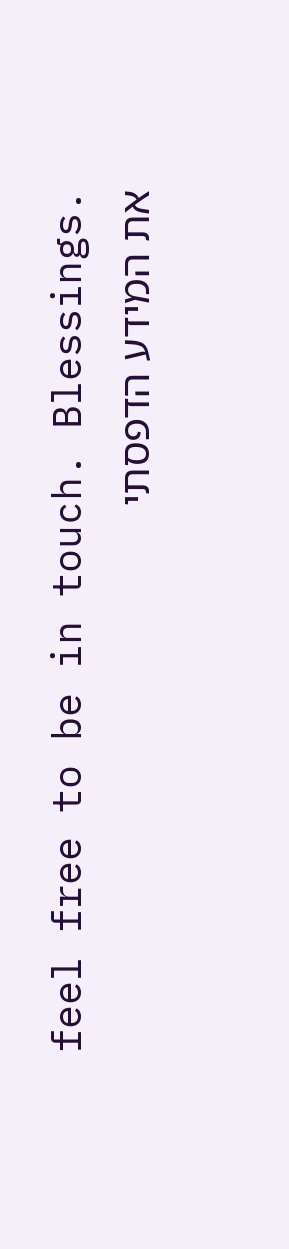feel free to be in touch. Blessings.
את המידע הדפסתי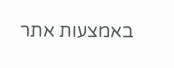באמצעות אתר